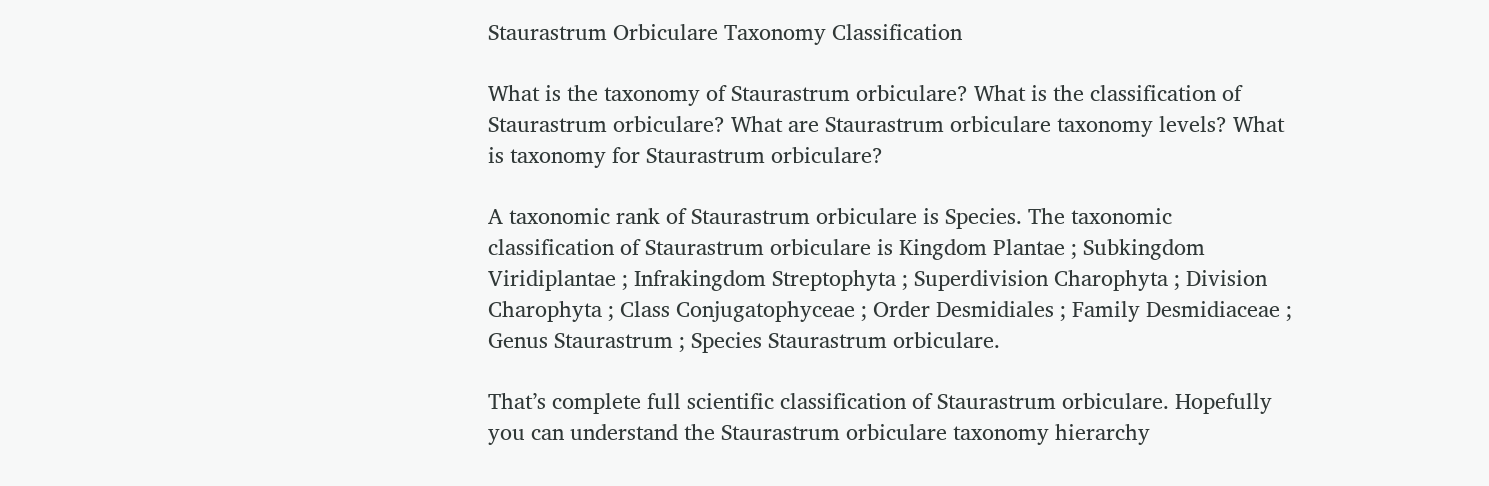Staurastrum Orbiculare Taxonomy Classification

What is the taxonomy of Staurastrum orbiculare? What is the classification of Staurastrum orbiculare? What are Staurastrum orbiculare taxonomy levels? What is taxonomy for Staurastrum orbiculare?

A taxonomic rank of Staurastrum orbiculare is Species. The taxonomic classification of Staurastrum orbiculare is Kingdom Plantae ; Subkingdom Viridiplantae ; Infrakingdom Streptophyta ; Superdivision Charophyta ; Division Charophyta ; Class Conjugatophyceae ; Order Desmidiales ; Family Desmidiaceae ; Genus Staurastrum ; Species Staurastrum orbiculare.

That’s complete full scientific classification of Staurastrum orbiculare. Hopefully you can understand the Staurastrum orbiculare taxonomy hierarchy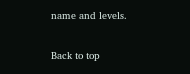name and levels.

Back to top